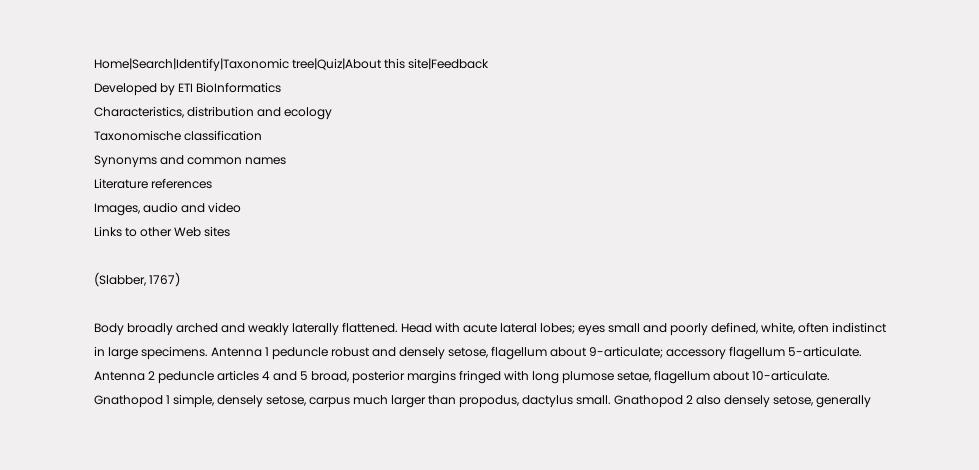Home|Search|Identify|Taxonomic tree|Quiz|About this site|Feedback
Developed by ETI BioInformatics
Characteristics, distribution and ecology
Taxonomische classification
Synonyms and common names
Literature references
Images, audio and video
Links to other Web sites

(Slabber, 1767)

Body broadly arched and weakly laterally flattened. Head with acute lateral lobes; eyes small and poorly defined, white, often indistinct in large specimens. Antenna 1 peduncle robust and densely setose, flagellum about 9-articulate; accessory flagellum 5-articulate. Antenna 2 peduncle articles 4 and 5 broad, posterior margins fringed with long plumose setae, flagellum about 10-articulate. Gnathopod 1 simple, densely setose, carpus much larger than propodus, dactylus small. Gnathopod 2 also densely setose, generally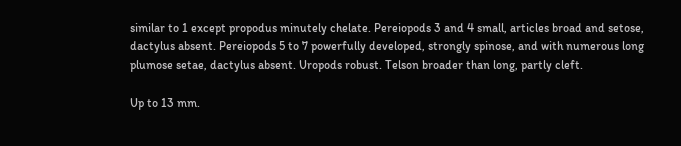similar to 1 except propodus minutely chelate. Pereiopods 3 and 4 small, articles broad and setose, dactylus absent. Pereiopods 5 to 7 powerfully developed, strongly spinose, and with numerous long plumose setae, dactylus absent. Uropods robust. Telson broader than long, partly cleft.

Up to 13 mm.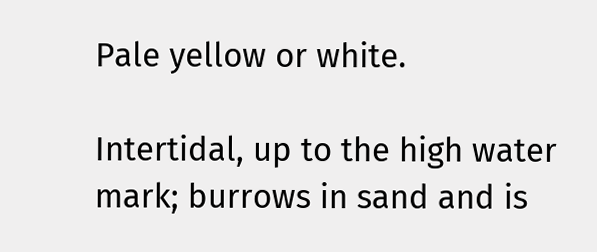Pale yellow or white.

Intertidal, up to the high water mark; burrows in sand and is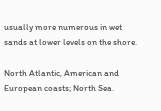usually more numerous in wet sands at lower levels on the shore.

North Atlantic, American and European coasts; North Sea.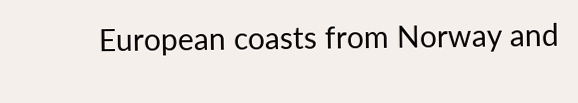European coasts from Norway and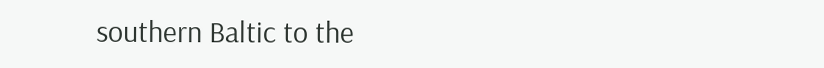southern Baltic to the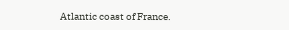Atlantic coast of France.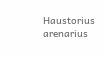Haustorius arenarius